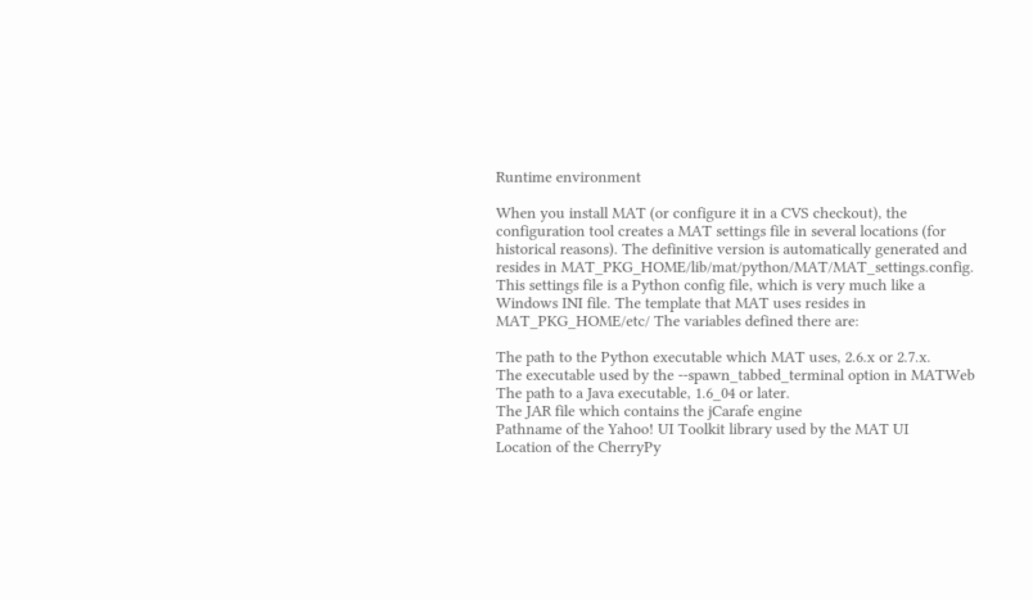Runtime environment

When you install MAT (or configure it in a CVS checkout), the configuration tool creates a MAT settings file in several locations (for historical reasons). The definitive version is automatically generated and resides in MAT_PKG_HOME/lib/mat/python/MAT/MAT_settings.config. This settings file is a Python config file, which is very much like a Windows INI file. The template that MAT uses resides in MAT_PKG_HOME/etc/ The variables defined there are:

The path to the Python executable which MAT uses, 2.6.x or 2.7.x.
The executable used by the --spawn_tabbed_terminal option in MATWeb
The path to a Java executable, 1.6_04 or later.
The JAR file which contains the jCarafe engine
Pathname of the Yahoo! UI Toolkit library used by the MAT UI
Location of the CherryPy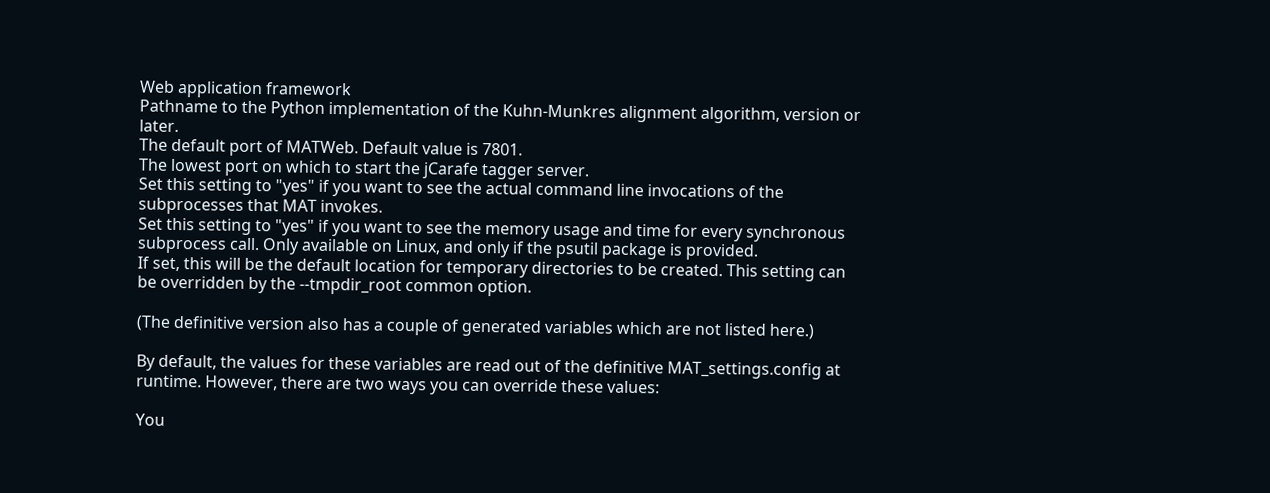Web application framework
Pathname to the Python implementation of the Kuhn-Munkres alignment algorithm, version or later.
The default port of MATWeb. Default value is 7801.
The lowest port on which to start the jCarafe tagger server.
Set this setting to "yes" if you want to see the actual command line invocations of the subprocesses that MAT invokes.
Set this setting to "yes" if you want to see the memory usage and time for every synchronous subprocess call. Only available on Linux, and only if the psutil package is provided.
If set, this will be the default location for temporary directories to be created. This setting can be overridden by the --tmpdir_root common option.

(The definitive version also has a couple of generated variables which are not listed here.)

By default, the values for these variables are read out of the definitive MAT_settings.config at runtime. However, there are two ways you can override these values:

You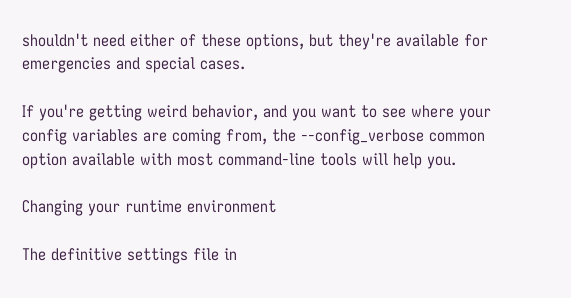shouldn't need either of these options, but they're available for emergencies and special cases.

If you're getting weird behavior, and you want to see where your config variables are coming from, the --config_verbose common option available with most command-line tools will help you.

Changing your runtime environment

The definitive settings file in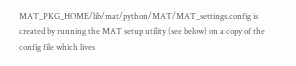MAT_PKG_HOME/lib/mat/python/MAT/MAT_settings.config is created by running the MAT setup utility (see below) on a copy of the config file which lives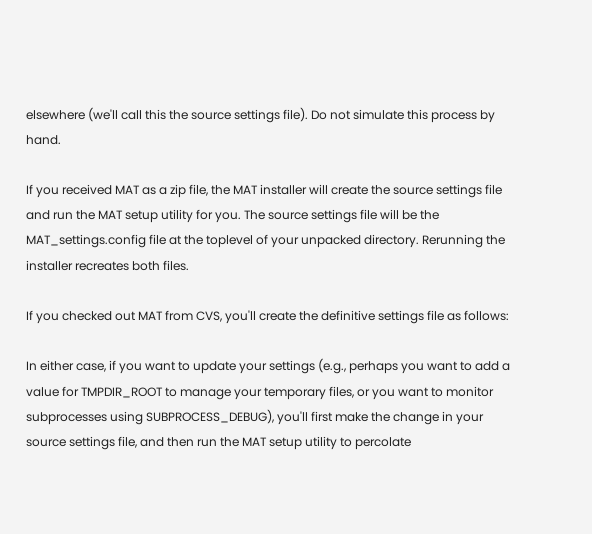elsewhere (we'll call this the source settings file). Do not simulate this process by hand.

If you received MAT as a zip file, the MAT installer will create the source settings file and run the MAT setup utility for you. The source settings file will be the MAT_settings.config file at the toplevel of your unpacked directory. Rerunning the installer recreates both files.

If you checked out MAT from CVS, you'll create the definitive settings file as follows:

In either case, if you want to update your settings (e.g., perhaps you want to add a value for TMPDIR_ROOT to manage your temporary files, or you want to monitor subprocesses using SUBPROCESS_DEBUG), you'll first make the change in your source settings file, and then run the MAT setup utility to percolate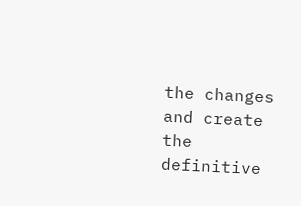the changes and create the definitive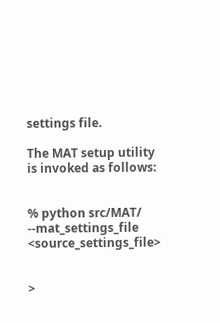settings file.

The MAT setup utility is invoked as follows:


% python src/MAT/ --mat_settings_file <source_settings_file>


>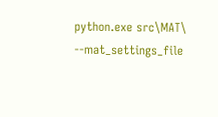python.exe src\MAT\ --mat_settings_file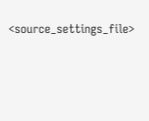<source_settings_file>